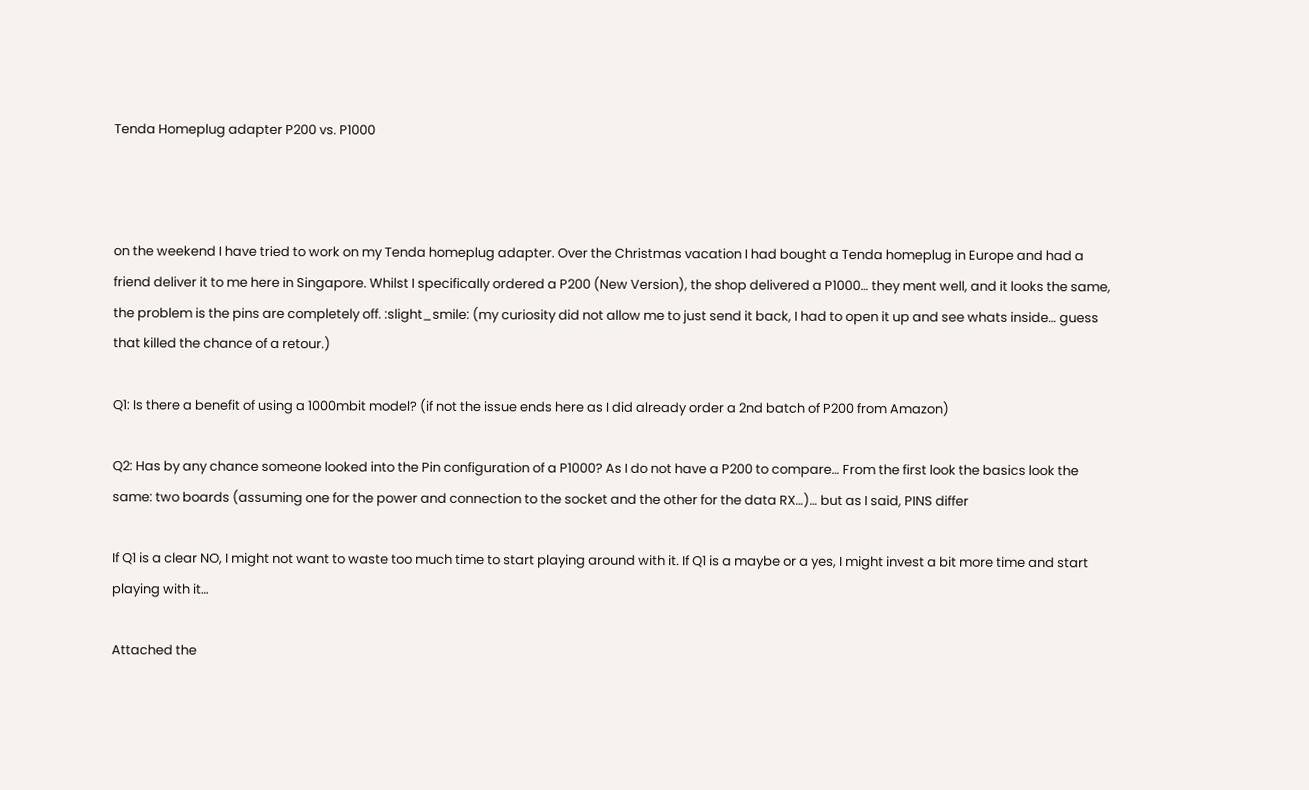Tenda Homeplug adapter P200 vs. P1000



on the weekend I have tried to work on my Tenda homeplug adapter. Over the Christmas vacation I had bought a Tenda homeplug in Europe and had a friend deliver it to me here in Singapore. Whilst I specifically ordered a P200 (New Version), the shop delivered a P1000… they ment well, and it looks the same, the problem is the pins are completely off. :slight_smile: (my curiosity did not allow me to just send it back, I had to open it up and see whats inside… guess that killed the chance of a retour.)

Q1: Is there a benefit of using a 1000mbit model? (if not the issue ends here as I did already order a 2nd batch of P200 from Amazon)

Q2: Has by any chance someone looked into the Pin configuration of a P1000? As I do not have a P200 to compare… From the first look the basics look the same: two boards (assuming one for the power and connection to the socket and the other for the data RX…)… but as I said, PINS differ

If Q1 is a clear NO, I might not want to waste too much time to start playing around with it. If Q1 is a maybe or a yes, I might invest a bit more time and start playing with it…

Attached the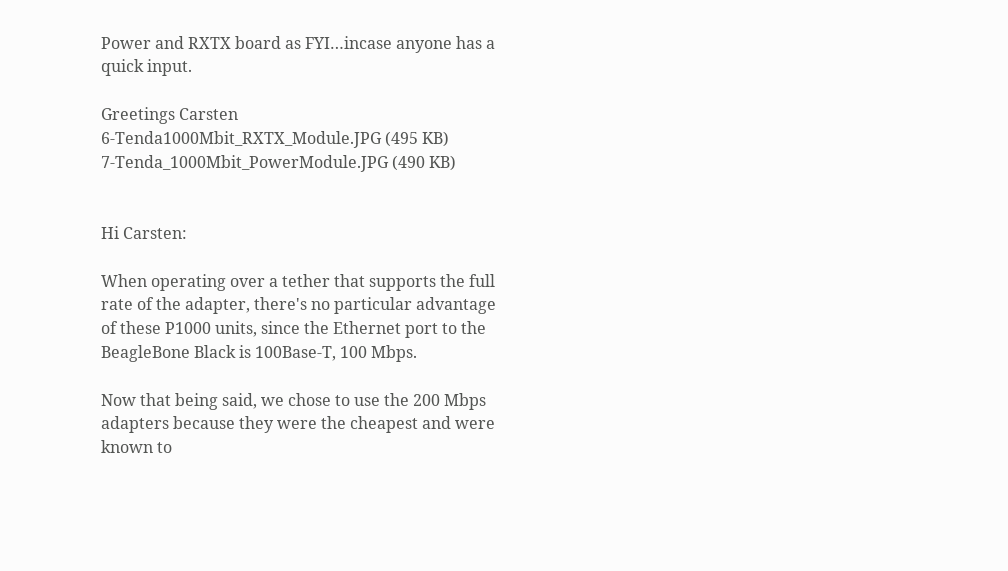Power and RXTX board as FYI…incase anyone has a quick input.

Greetings Carsten
6-Tenda1000Mbit_RXTX_Module.JPG (495 KB)
7-Tenda_1000Mbit_PowerModule.JPG (490 KB)


Hi Carsten:

When operating over a tether that supports the full rate of the adapter, there's no particular advantage of these P1000 units, since the Ethernet port to the BeagleBone Black is 100Base-T, 100 Mbps.

Now that being said, we chose to use the 200 Mbps adapters because they were the cheapest and were known to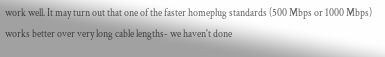work well. It may turn out that one of the faster homeplug standards (500 Mbps or 1000 Mbps) works better over very long cable lengths- we haven't done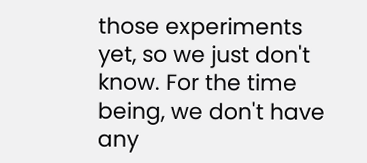those experiments yet, so we just don't know. For the time being, we don't have any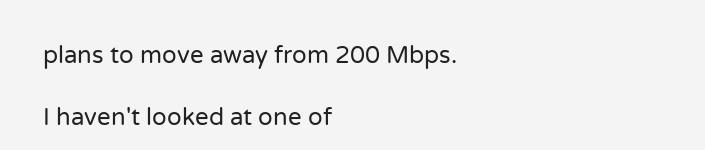plans to move away from 200 Mbps.

I haven't looked at one of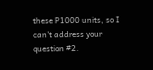these P1000 units, so I can't address your question #2.